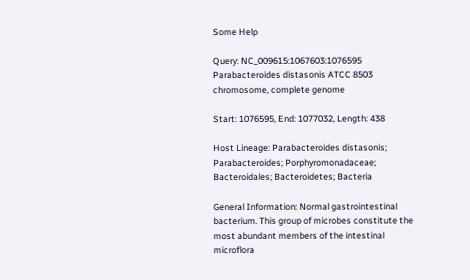Some Help

Query: NC_009615:1067603:1076595 Parabacteroides distasonis ATCC 8503 chromosome, complete genome

Start: 1076595, End: 1077032, Length: 438

Host Lineage: Parabacteroides distasonis; Parabacteroides; Porphyromonadaceae; Bacteroidales; Bacteroidetes; Bacteria

General Information: Normal gastrointestinal bacterium. This group of microbes constitute the most abundant members of the intestinal microflora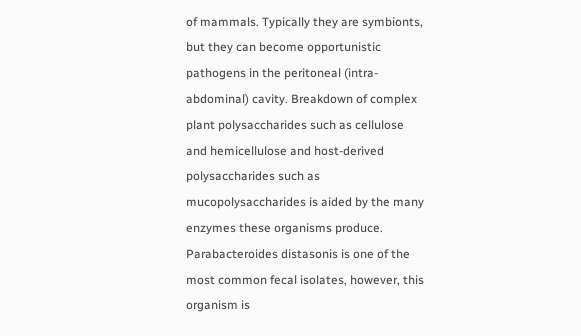of mammals. Typically they are symbionts, but they can become opportunistic pathogens in the peritoneal (intra-abdominal) cavity. Breakdown of complex plant polysaccharides such as cellulose and hemicellulose and host-derived polysaccharides such as mucopolysaccharides is aided by the many enzymes these organisms produce. Parabacteroides distasonis is one of the most common fecal isolates, however, this organism is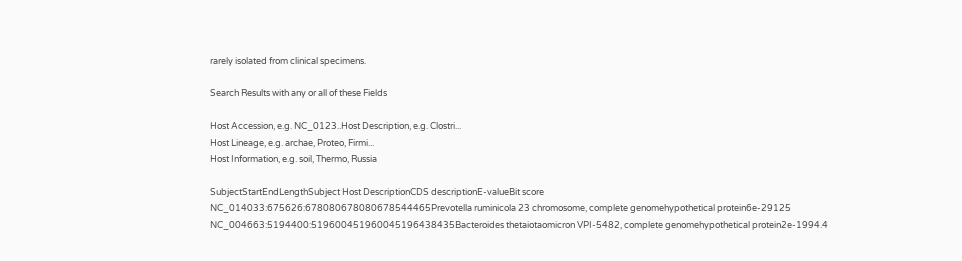rarely isolated from clinical specimens.

Search Results with any or all of these Fields

Host Accession, e.g. NC_0123..Host Description, e.g. Clostri...
Host Lineage, e.g. archae, Proteo, Firmi...
Host Information, e.g. soil, Thermo, Russia

SubjectStartEndLengthSubject Host DescriptionCDS descriptionE-valueBit score
NC_014033:675626:678080678080678544465Prevotella ruminicola 23 chromosome, complete genomehypothetical protein6e-29125
NC_004663:5194400:519600451960045196438435Bacteroides thetaiotaomicron VPI-5482, complete genomehypothetical protein2e-1994.4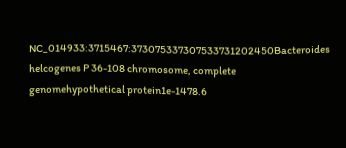NC_014933:3715467:373075337307533731202450Bacteroides helcogenes P 36-108 chromosome, complete genomehypothetical protein1e-1478.6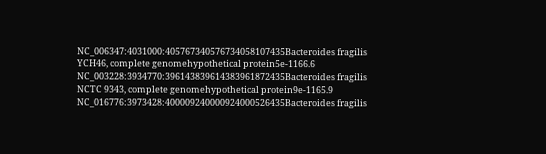NC_006347:4031000:405767340576734058107435Bacteroides fragilis YCH46, complete genomehypothetical protein5e-1166.6
NC_003228:3934770:396143839614383961872435Bacteroides fragilis NCTC 9343, complete genomehypothetical protein9e-1165.9
NC_016776:3973428:400009240000924000526435Bacteroides fragilis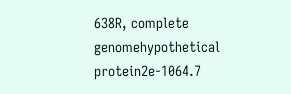638R, complete genomehypothetical protein2e-1064.7